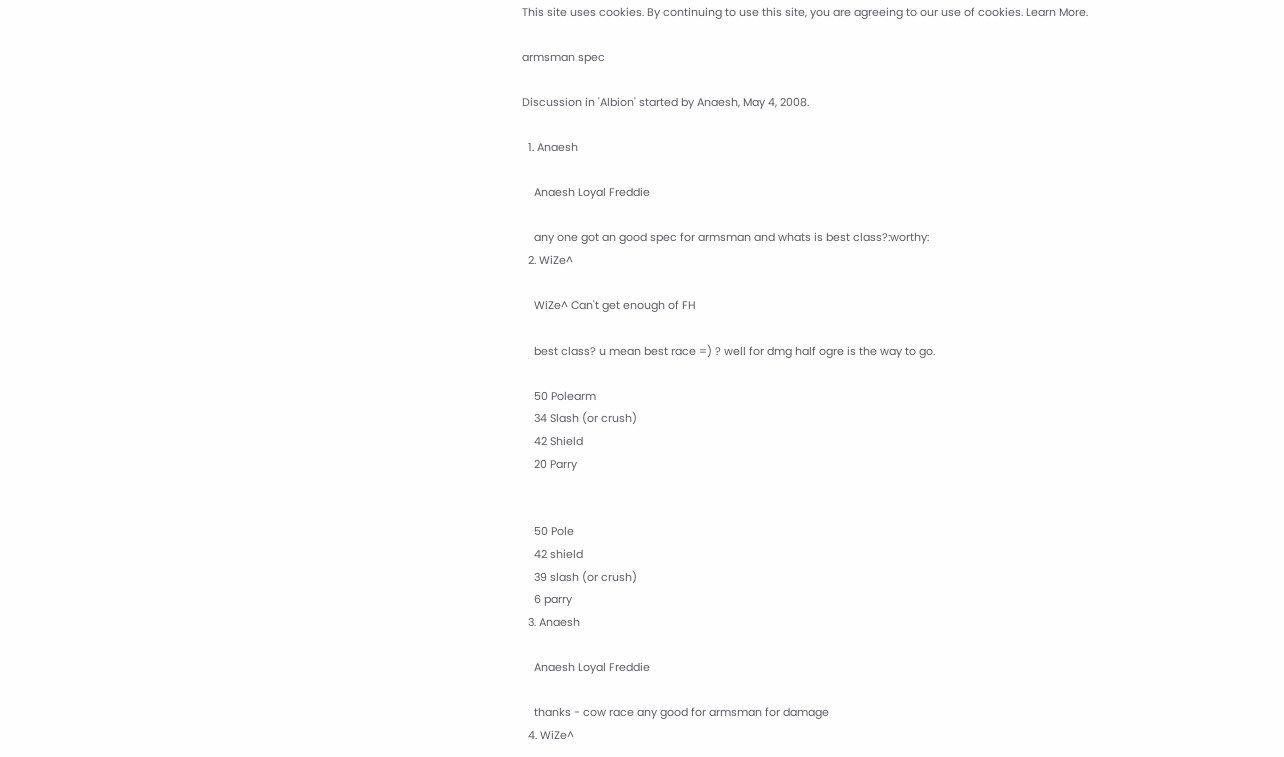This site uses cookies. By continuing to use this site, you are agreeing to our use of cookies. Learn More.

armsman spec

Discussion in 'Albion' started by Anaesh, May 4, 2008.

  1. Anaesh

    Anaesh Loyal Freddie

    any one got an good spec for armsman and whats is best class?:worthy:
  2. WiZe^

    WiZe^ Can't get enough of FH

    best class? u mean best race =) ? well for dmg half ogre is the way to go.

    50 Polearm
    34 Slash (or crush)
    42 Shield
    20 Parry


    50 Pole
    42 shield
    39 slash (or crush)
    6 parry
  3. Anaesh

    Anaesh Loyal Freddie

    thanks - cow race any good for armsman for damage
  4. WiZe^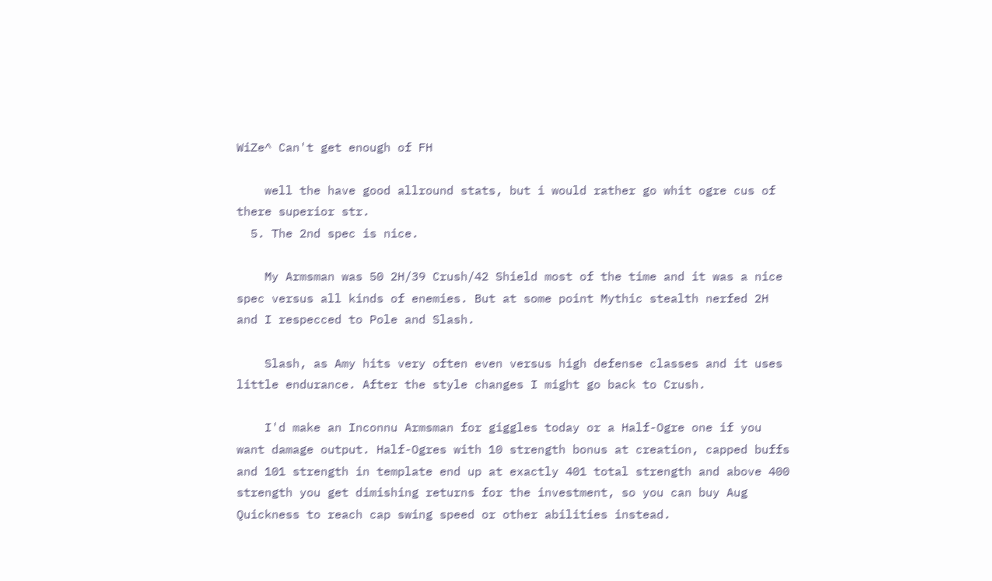WiZe^ Can't get enough of FH

    well the have good allround stats, but i would rather go whit ogre cus of there superior str.
  5. The 2nd spec is nice.

    My Armsman was 50 2H/39 Crush/42 Shield most of the time and it was a nice spec versus all kinds of enemies. But at some point Mythic stealth nerfed 2H and I respecced to Pole and Slash.

    Slash, as Amy hits very often even versus high defense classes and it uses little endurance. After the style changes I might go back to Crush.

    I'd make an Inconnu Armsman for giggles today or a Half-Ogre one if you want damage output. Half-Ogres with 10 strength bonus at creation, capped buffs and 101 strength in template end up at exactly 401 total strength and above 400 strength you get dimishing returns for the investment, so you can buy Aug Quickness to reach cap swing speed or other abilities instead.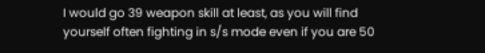I would go 39 weapon skill at least, as you will find yourself often fighting in s/s mode even if you are 50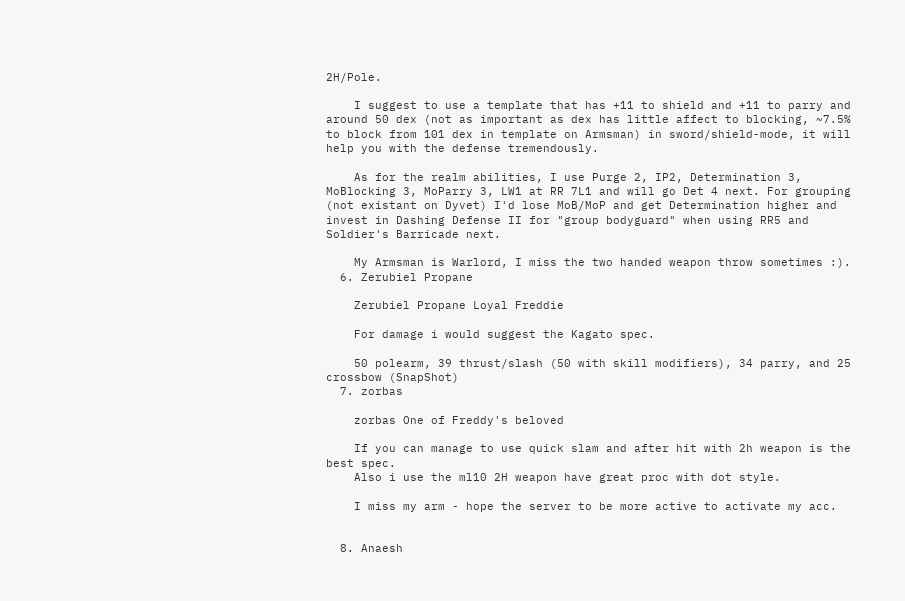2H/Pole.

    I suggest to use a template that has +11 to shield and +11 to parry and around 50 dex (not as important as dex has little affect to blocking, ~7.5% to block from 101 dex in template on Armsman) in sword/shield-mode, it will help you with the defense tremendously.

    As for the realm abilities, I use Purge 2, IP2, Determination 3, MoBlocking 3, MoParry 3, LW1 at RR 7L1 and will go Det 4 next. For grouping (not existant on Dyvet) I'd lose MoB/MoP and get Determination higher and invest in Dashing Defense II for "group bodyguard" when using RR5 and Soldier's Barricade next.

    My Armsman is Warlord, I miss the two handed weapon throw sometimes :).
  6. Zerubiel Propane

    Zerubiel Propane Loyal Freddie

    For damage i would suggest the Kagato spec.

    50 polearm, 39 thrust/slash (50 with skill modifiers), 34 parry, and 25 crossbow (SnapShot)
  7. zorbas

    zorbas One of Freddy's beloved

    If you can manage to use quick slam and after hit with 2h weapon is the best spec.
    Also i use the ml10 2H weapon have great proc with dot style.

    I miss my arm - hope the server to be more active to activate my acc.


  8. Anaesh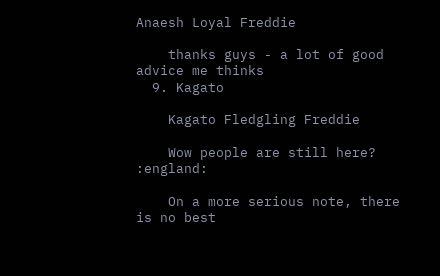Anaesh Loyal Freddie

    thanks guys - a lot of good advice me thinks
  9. Kagato

    Kagato Fledgling Freddie

    Wow people are still here? :england:

    On a more serious note, there is no best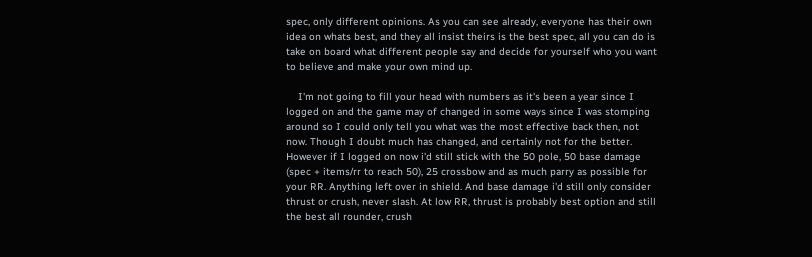spec, only different opinions. As you can see already, everyone has their own idea on whats best, and they all insist theirs is the best spec, all you can do is take on board what different people say and decide for yourself who you want to believe and make your own mind up.

    I'm not going to fill your head with numbers as it's been a year since I logged on and the game may of changed in some ways since I was stomping around so I could only tell you what was the most effective back then, not now. Though I doubt much has changed, and certainly not for the better. However if I logged on now i'd still stick with the 50 pole, 50 base damage (spec + items/rr to reach 50), 25 crossbow and as much parry as possible for your RR. Anything left over in shield. And base damage i'd still only consider thrust or crush, never slash. At low RR, thrust is probably best option and still the best all rounder, crush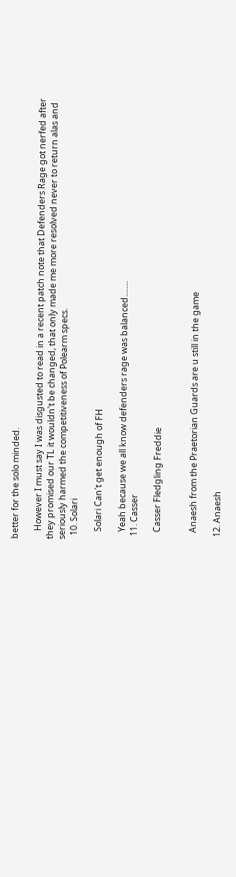better for the solo minded.

    However I must say I was disgusted to read in a recent patch note that Defenders Rage got nerfed after they promised our TL it wouldn't be changed, that only made me more resolved never to return alas and seriously harmed the competitiveness of Polearm specs.
  10. Solari

    Solari Can't get enough of FH

    Yeah because we all know defenders rage was balanced........
  11. Casser

    Casser Fledgling Freddie


    Anaesh from the Praetorian Guards are u still in the game

  12. Anaesh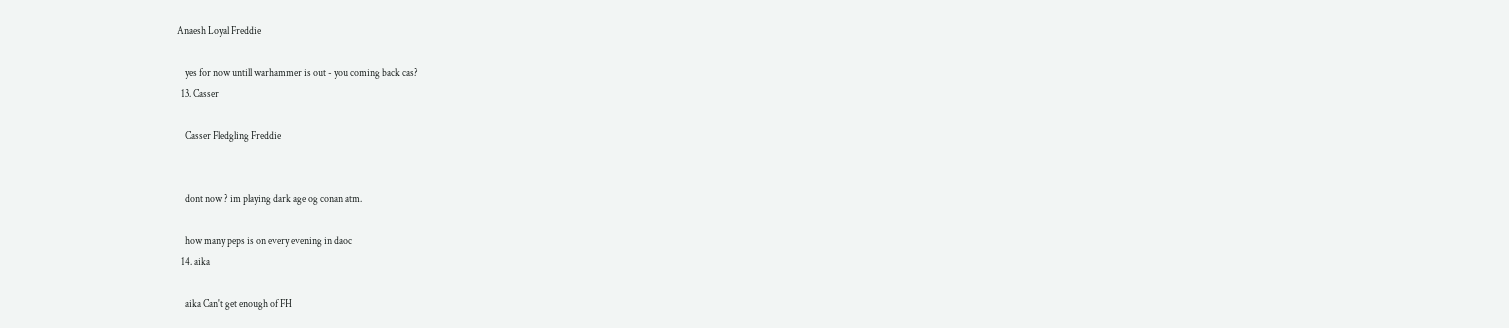Anaesh Loyal Freddie

    yes for now untill warhammer is out - you coming back cas?
  13. Casser

    Casser Fledgling Freddie


    dont now ? im playing dark age og conan atm.

    how many peps is on every evening in daoc
  14. aika

    aika Can't get enough of FH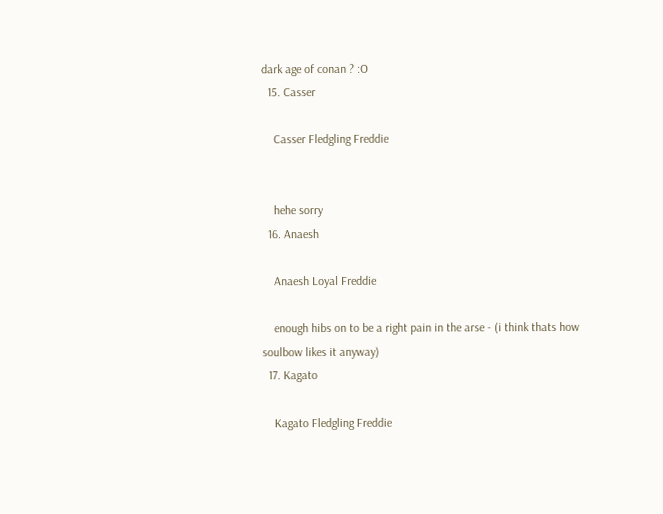dark age of conan ? :O
  15. Casser

    Casser Fledgling Freddie


    hehe sorry
  16. Anaesh

    Anaesh Loyal Freddie

    enough hibs on to be a right pain in the arse - (i think thats how soulbow likes it anyway)
  17. Kagato

    Kagato Fledgling Freddie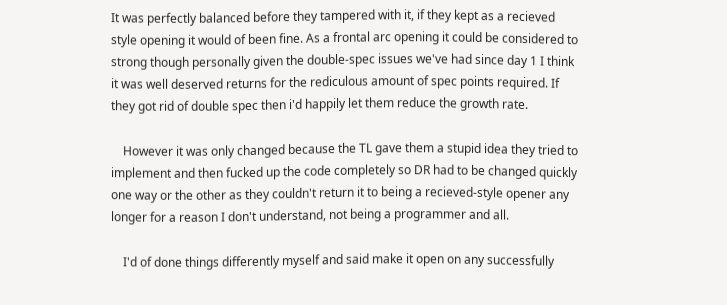It was perfectly balanced before they tampered with it, if they kept as a recieved style opening it would of been fine. As a frontal arc opening it could be considered to strong though personally given the double-spec issues we've had since day 1 I think it was well deserved returns for the rediculous amount of spec points required. If they got rid of double spec then i'd happily let them reduce the growth rate.

    However it was only changed because the TL gave them a stupid idea they tried to implement and then fucked up the code completely so DR had to be changed quickly one way or the other as they couldn't return it to being a recieved-style opener any longer for a reason I don't understand, not being a programmer and all.

    I'd of done things differently myself and said make it open on any successfully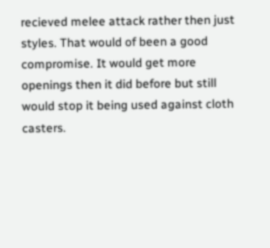recieved melee attack rather then just styles. That would of been a good compromise. It would get more openings then it did before but still would stop it being used against cloth casters.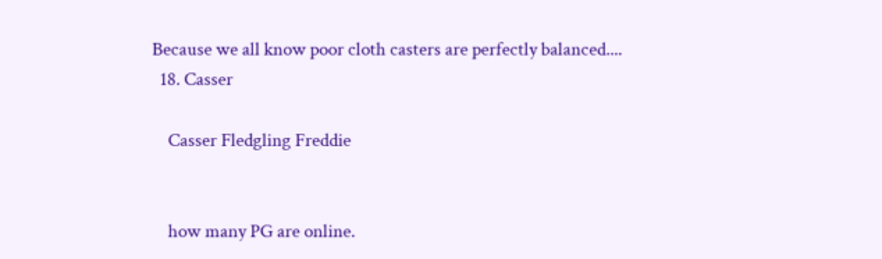Because we all know poor cloth casters are perfectly balanced....
  18. Casser

    Casser Fledgling Freddie


    how many PG are online.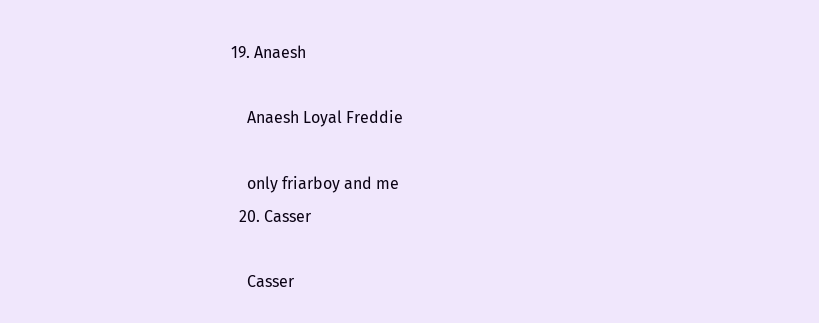19. Anaesh

    Anaesh Loyal Freddie

    only friarboy and me
  20. Casser

    Casser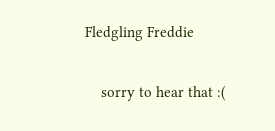Fledgling Freddie


    sorry to hear that :(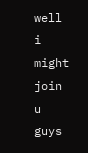well i might join u guys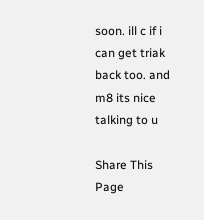soon. ill c if i can get triak back too. and m8 its nice talking to u

Share This Page